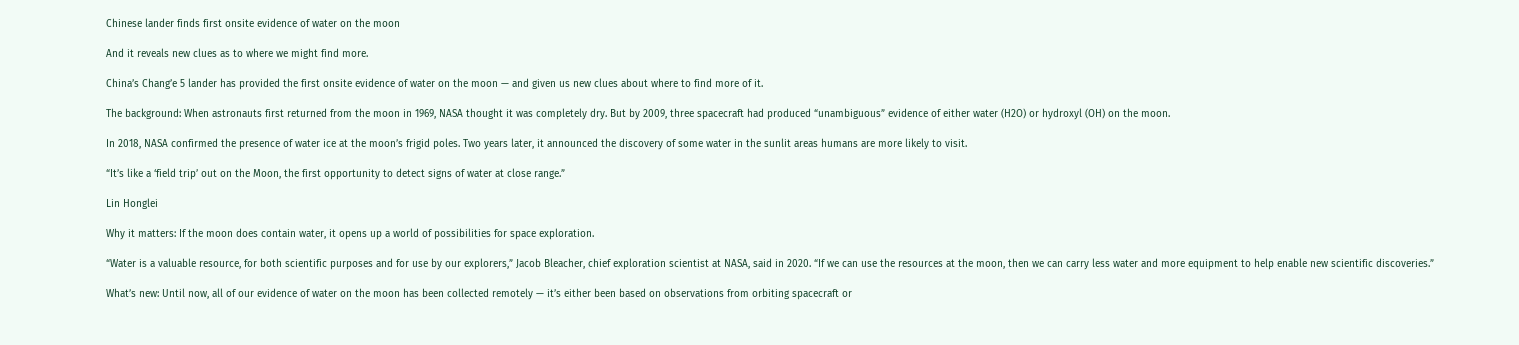Chinese lander finds first onsite evidence of water on the moon

And it reveals new clues as to where we might find more.

China’s Chang’e 5 lander has provided the first onsite evidence of water on the moon — and given us new clues about where to find more of it.

The background: When astronauts first returned from the moon in 1969, NASA thought it was completely dry. But by 2009, three spacecraft had produced “unambiguous” evidence of either water (H2O) or hydroxyl (OH) on the moon.

In 2018, NASA confirmed the presence of water ice at the moon’s frigid poles. Two years later, it announced the discovery of some water in the sunlit areas humans are more likely to visit.

“It’s like a ‘field trip’ out on the Moon, the first opportunity to detect signs of water at close range.”

Lin Honglei

Why it matters: If the moon does contain water, it opens up a world of possibilities for space exploration.

“Water is a valuable resource, for both scientific purposes and for use by our explorers,” Jacob Bleacher, chief exploration scientist at NASA, said in 2020. “If we can use the resources at the moon, then we can carry less water and more equipment to help enable new scientific discoveries.”

What’s new: Until now, all of our evidence of water on the moon has been collected remotely — it’s either been based on observations from orbiting spacecraft or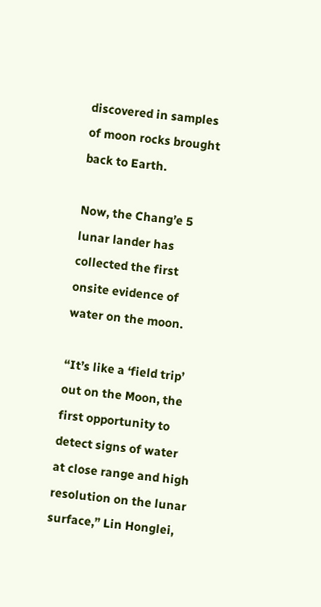discovered in samples of moon rocks brought back to Earth.

Now, the Chang’e 5 lunar lander has collected the first onsite evidence of water on the moon.

“It’s like a ‘field trip’ out on the Moon, the first opportunity to detect signs of water at close range and high resolution on the lunar surface,” Lin Honglei,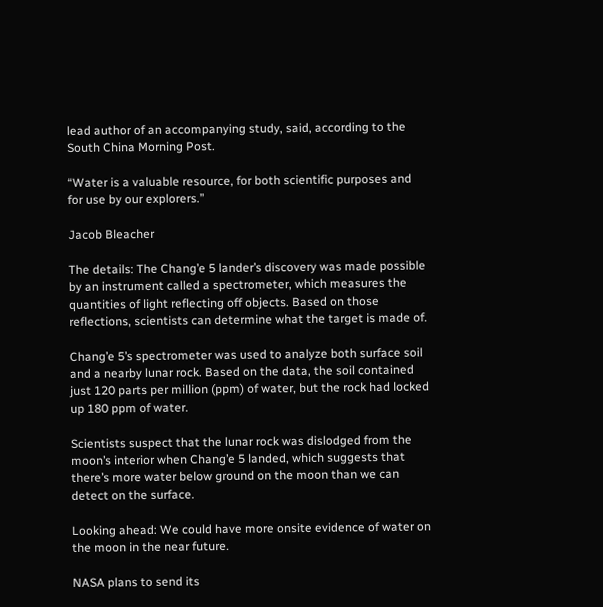lead author of an accompanying study, said, according to the South China Morning Post.

“Water is a valuable resource, for both scientific purposes and for use by our explorers.”

Jacob Bleacher

The details: The Chang’e 5 lander’s discovery was made possible by an instrument called a spectrometer, which measures the quantities of light reflecting off objects. Based on those reflections, scientists can determine what the target is made of.

Chang’e 5’s spectrometer was used to analyze both surface soil and a nearby lunar rock. Based on the data, the soil contained just 120 parts per million (ppm) of water, but the rock had locked up 180 ppm of water.

Scientists suspect that the lunar rock was dislodged from the moon’s interior when Chang’e 5 landed, which suggests that there’s more water below ground on the moon than we can detect on the surface.

Looking ahead: We could have more onsite evidence of water on the moon in the near future.

NASA plans to send its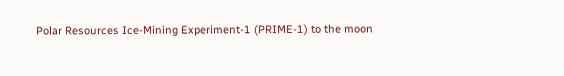Polar Resources Ice-Mining Experiment-1 (PRIME-1) to the moon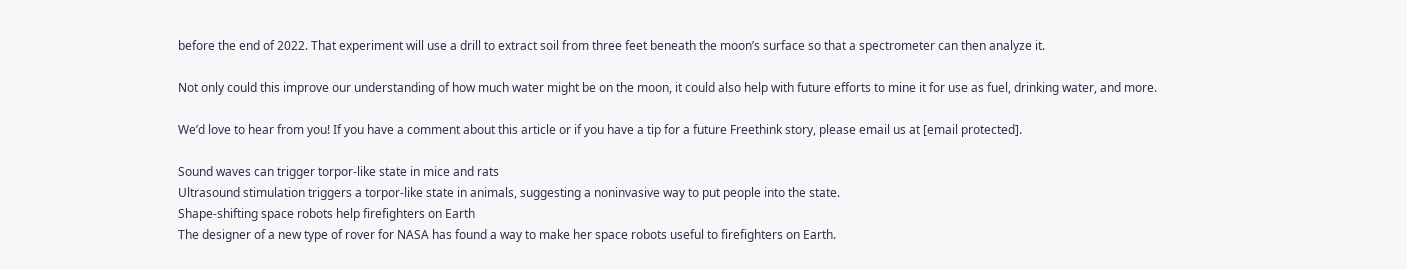before the end of 2022. That experiment will use a drill to extract soil from three feet beneath the moon’s surface so that a spectrometer can then analyze it.

Not only could this improve our understanding of how much water might be on the moon, it could also help with future efforts to mine it for use as fuel, drinking water, and more.

We’d love to hear from you! If you have a comment about this article or if you have a tip for a future Freethink story, please email us at [email protected].

Sound waves can trigger torpor-like state in mice and rats
Ultrasound stimulation triggers a torpor-like state in animals, suggesting a noninvasive way to put people into the state.
Shape-shifting space robots help firefighters on Earth
The designer of a new type of rover for NASA has found a way to make her space robots useful to firefighters on Earth.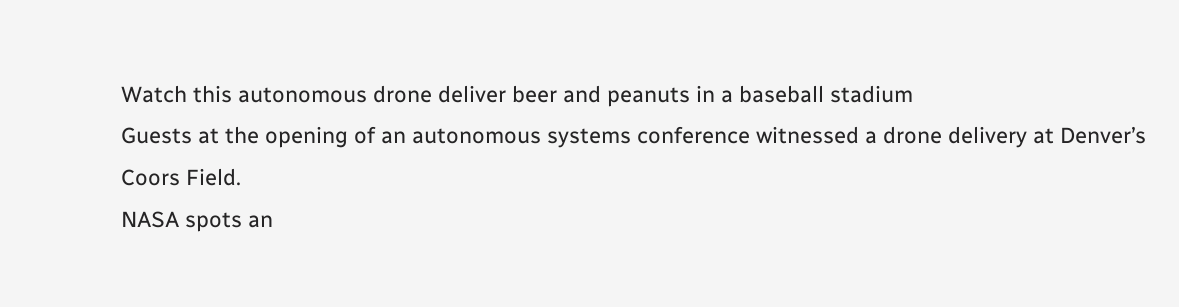Watch this autonomous drone deliver beer and peanuts in a baseball stadium
Guests at the opening of an autonomous systems conference witnessed a drone delivery at Denver’s Coors Field.
NASA spots an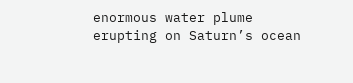enormous water plume erupting on Saturn’s ocean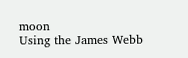moon
Using the James Webb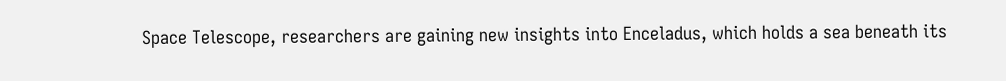Space Telescope, researchers are gaining new insights into Enceladus, which holds a sea beneath its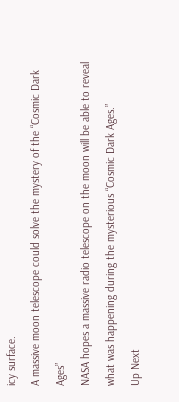icy surface.
A massive moon telescope could solve the mystery of the “Cosmic Dark Ages”
NASA hopes a massive radio telescope on the moon will be able to reveal what was happening during the mysterious “Cosmic Dark Ages.”
Up Next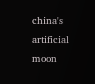china's artificial moon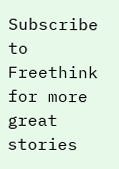Subscribe to Freethink for more great stories